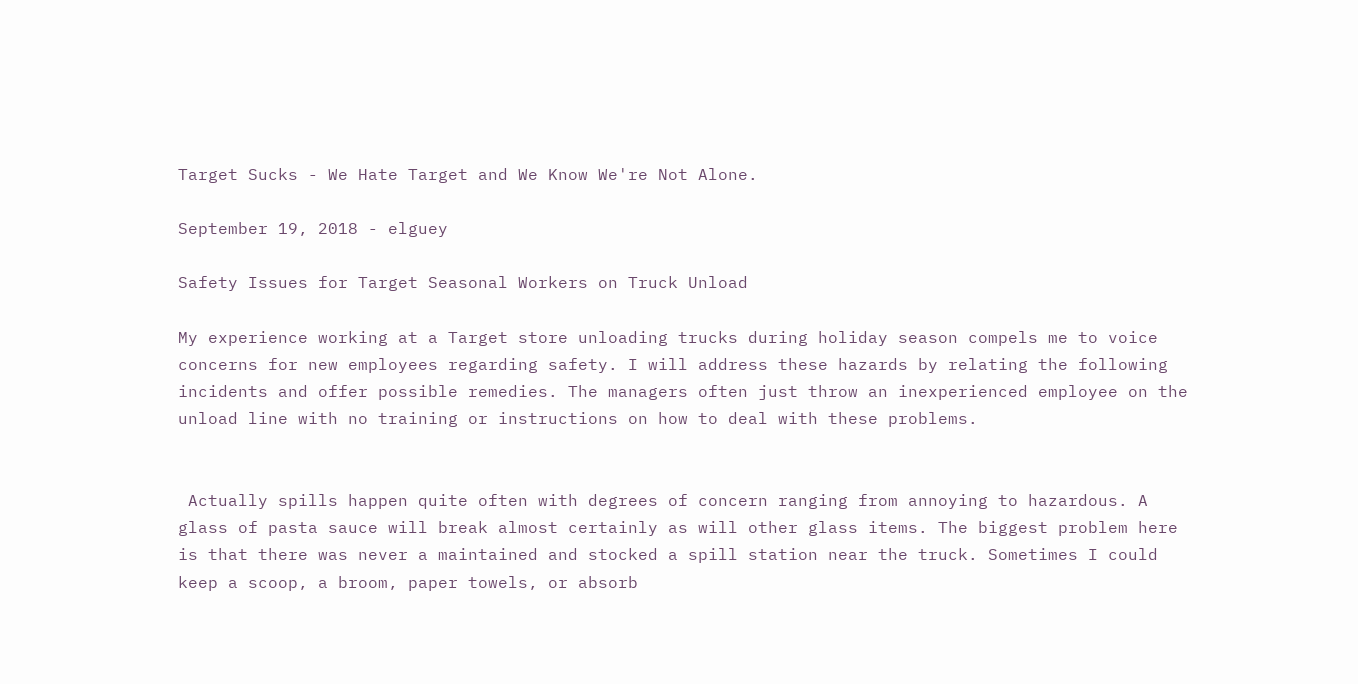Target Sucks - We Hate Target and We Know We're Not Alone.

September 19, 2018 - elguey

Safety Issues for Target Seasonal Workers on Truck Unload

My experience working at a Target store unloading trucks during holiday season compels me to voice concerns for new employees regarding safety. I will address these hazards by relating the following incidents and offer possible remedies. The managers often just throw an inexperienced employee on the unload line with no training or instructions on how to deal with these problems.


 Actually spills happen quite often with degrees of concern ranging from annoying to hazardous. A  glass of pasta sauce will break almost certainly as will other glass items. The biggest problem here is that there was never a maintained and stocked a spill station near the truck. Sometimes I could keep a scoop, a broom, paper towels, or absorb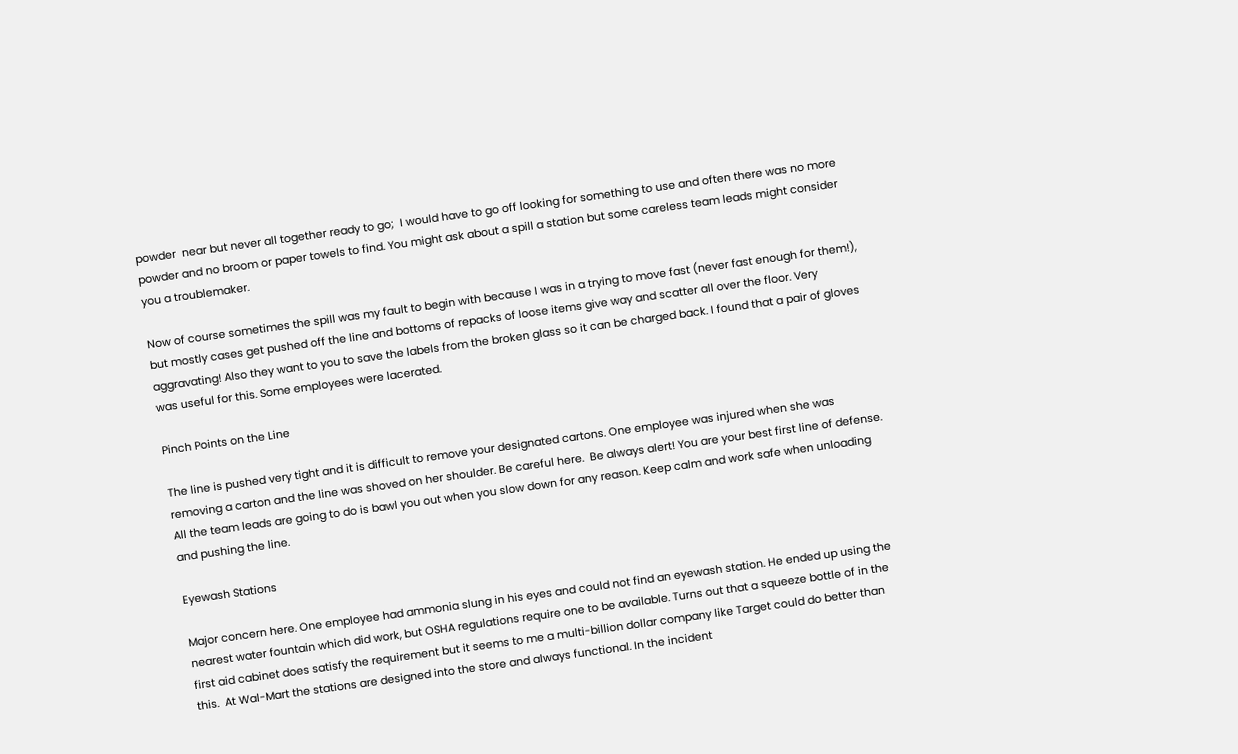powder  near but never all together ready to go;  I would have to go off looking for something to use and often there was no more powder and no broom or paper towels to find. You might ask about a spill a station but some careless team leads might consider you a troublemaker.

Now of course sometimes the spill was my fault to begin with because I was in a trying to move fast (never fast enough for them!), but mostly cases get pushed off the line and bottoms of repacks of loose items give way and scatter all over the floor. Very aggravating! Also they want to you to save the labels from the broken glass so it can be charged back. I found that a pair of gloves was useful for this. Some employees were lacerated.

Pinch Points on the Line

The line is pushed very tight and it is difficult to remove your designated cartons. One employee was injured when she was removing a carton and the line was shoved on her shoulder. Be careful here.  Be always alert! You are your best first line of defense. All the team leads are going to do is bawl you out when you slow down for any reason. Keep calm and work safe when unloading and pushing the line.

Eyewash Stations

Major concern here. One employee had ammonia slung in his eyes and could not find an eyewash station. He ended up using the nearest water fountain which did work, but OSHA regulations require one to be available. Turns out that a squeeze bottle of in the first aid cabinet does satisfy the requirement but it seems to me a multi-billion dollar company like Target could do better than this.  At Wal-Mart the stations are designed into the store and always functional. In the incident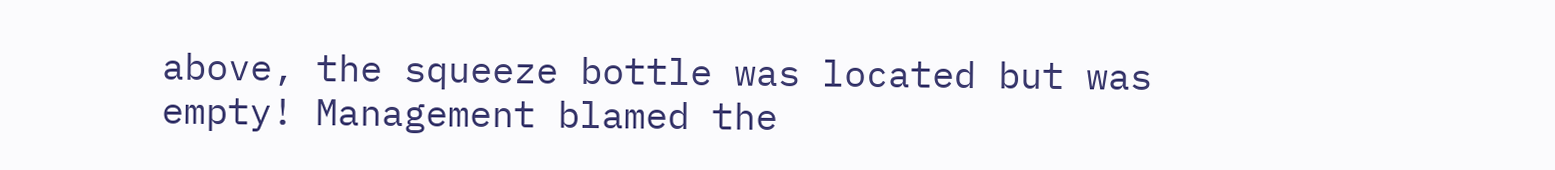above, the squeeze bottle was located but was empty! Management blamed the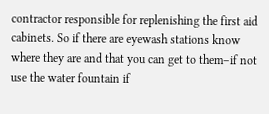contractor responsible for replenishing the first aid cabinets. So if there are eyewash stations know where they are and that you can get to them–if not use the water fountain if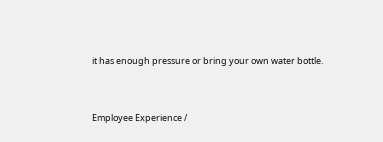it has enough pressure or bring your own water bottle.


Employee Experience /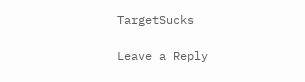TargetSucks

Leave a Reply